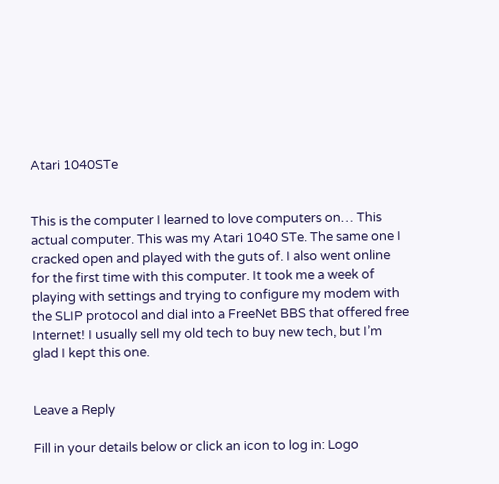Atari 1040STe


This is the computer I learned to love computers on… This actual computer. This was my Atari 1040 STe. The same one I cracked open and played with the guts of. I also went online for the first time with this computer. It took me a week of playing with settings and trying to configure my modem with the SLIP protocol and dial into a FreeNet BBS that offered free Internet! I usually sell my old tech to buy new tech, but I’m glad I kept this one.


Leave a Reply

Fill in your details below or click an icon to log in: Logo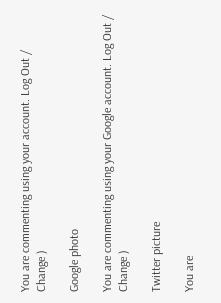You are commenting using your account. Log Out /  Change )

Google photo

You are commenting using your Google account. Log Out /  Change )

Twitter picture

You are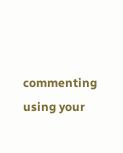commenting using your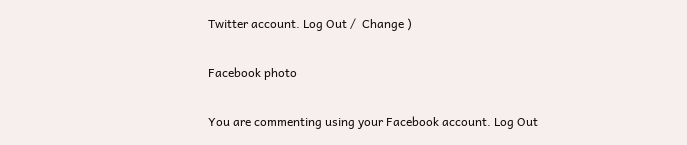Twitter account. Log Out /  Change )

Facebook photo

You are commenting using your Facebook account. Log Out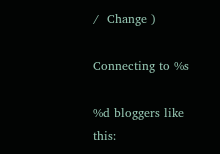/  Change )

Connecting to %s

%d bloggers like this: